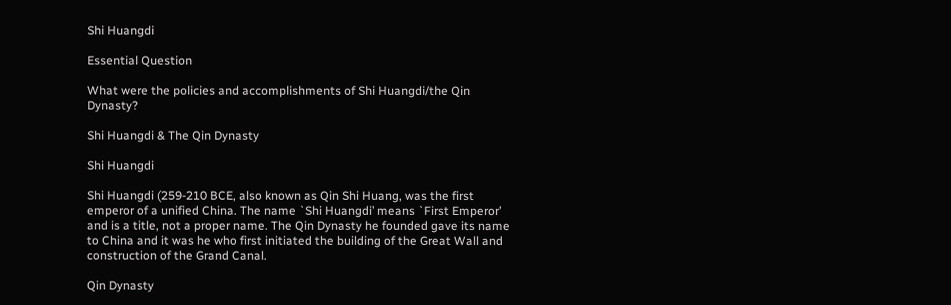Shi Huangdi

Essential Question

What were the policies and accomplishments of Shi Huangdi/the Qin Dynasty?

Shi Huangdi & The Qin Dynasty

Shi Huangdi

Shi Huangdi (259-210 BCE, also known as Qin Shi Huang, was the first emperor of a unified China. The name `Shi Huangdi’ means `First Emperor’ and is a title, not a proper name. The Qin Dynasty he founded gave its name to China and it was he who first initiated the building of the Great Wall and construction of the Grand Canal.

Qin Dynasty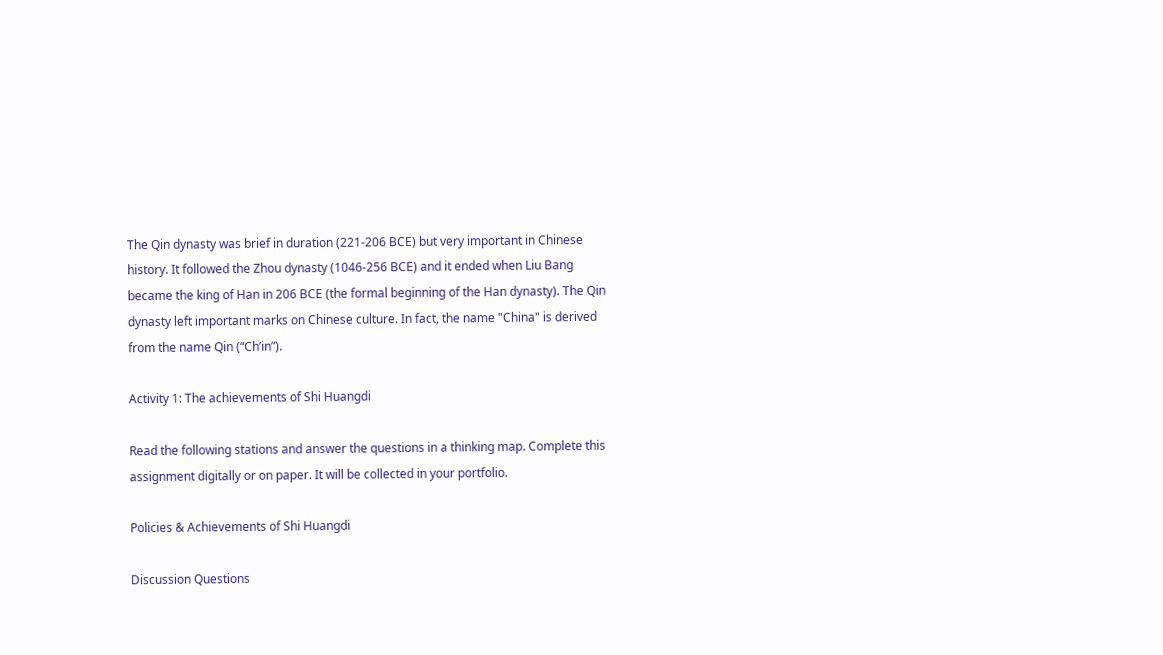The Qin dynasty was brief in duration (221-206 BCE) but very important in Chinese history. It followed the Zhou dynasty (1046-256 BCE) and it ended when Liu Bang became the king of Han in 206 BCE (the formal beginning of the Han dynasty). The Qin dynasty left important marks on Chinese culture. In fact, the name "China" is derived from the name Qin (“Ch’in”).

Activity 1: The achievements of Shi Huangdi

Read the following stations and answer the questions in a thinking map. Complete this assignment digitally or on paper. It will be collected in your portfolio.

Policies & Achievements of Shi Huangdi

Discussion Questions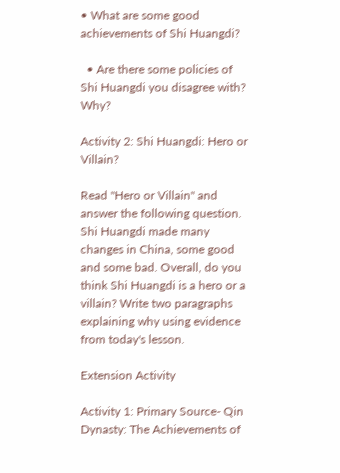• What are some good achievements of Shi Huangdi?

  • Are there some policies of Shi Huangdi you disagree with? Why?

Activity 2: Shi Huangdi: Hero or Villain?

Read "Hero or Villain" and answer the following question. Shi Huangdi made many changes in China, some good and some bad. Overall, do you think Shi Huangdi is a hero or a villain? Write two paragraphs explaining why using evidence from today's lesson.

Extension Activity

Activity 1: Primary Source- Qin Dynasty: The Achievements of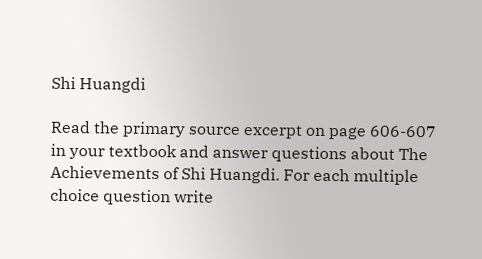Shi Huangdi

Read the primary source excerpt on page 606-607 in your textbook and answer questions about The Achievements of Shi Huangdi. For each multiple choice question write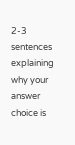2-3 sentences explaining why your answer choice is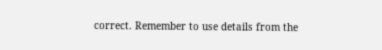correct. Remember to use details from the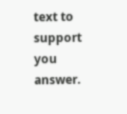text to support you answer.